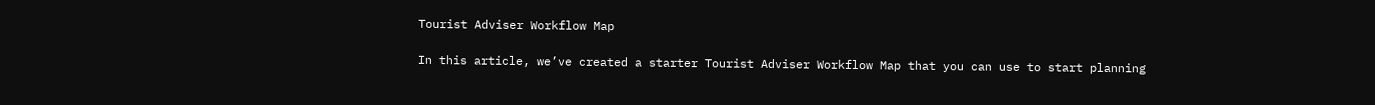Tourist Adviser Workflow Map

In this article, we’ve created a starter Tourist Adviser Workflow Map that you can use to start planning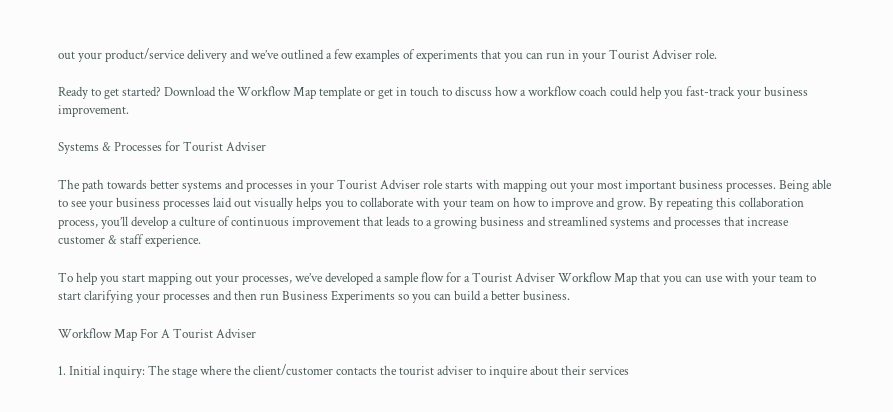out your product/service delivery and we’ve outlined a few examples of experiments that you can run in your Tourist Adviser role.

Ready to get started? Download the Workflow Map template or get in touch to discuss how a workflow coach could help you fast-track your business improvement.

Systems & Processes for Tourist Adviser

The path towards better systems and processes in your Tourist Adviser role starts with mapping out your most important business processes. Being able to see your business processes laid out visually helps you to collaborate with your team on how to improve and grow. By repeating this collaboration process, you’ll develop a culture of continuous improvement that leads to a growing business and streamlined systems and processes that increase customer & staff experience.

To help you start mapping out your processes, we’ve developed a sample flow for a Tourist Adviser Workflow Map that you can use with your team to start clarifying your processes and then run Business Experiments so you can build a better business.

Workflow Map For A Tourist Adviser

1. Initial inquiry: The stage where the client/customer contacts the tourist adviser to inquire about their services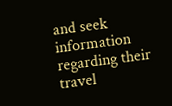and seek information regarding their travel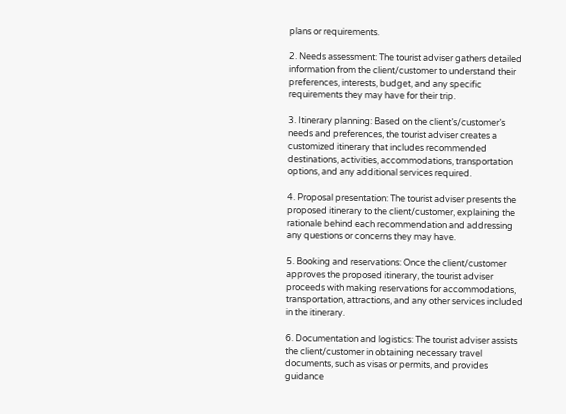plans or requirements.

2. Needs assessment: The tourist adviser gathers detailed information from the client/customer to understand their preferences, interests, budget, and any specific requirements they may have for their trip.

3. Itinerary planning: Based on the client’s/customer’s needs and preferences, the tourist adviser creates a customized itinerary that includes recommended destinations, activities, accommodations, transportation options, and any additional services required.

4. Proposal presentation: The tourist adviser presents the proposed itinerary to the client/customer, explaining the rationale behind each recommendation and addressing any questions or concerns they may have.

5. Booking and reservations: Once the client/customer approves the proposed itinerary, the tourist adviser proceeds with making reservations for accommodations, transportation, attractions, and any other services included in the itinerary.

6. Documentation and logistics: The tourist adviser assists the client/customer in obtaining necessary travel documents, such as visas or permits, and provides guidance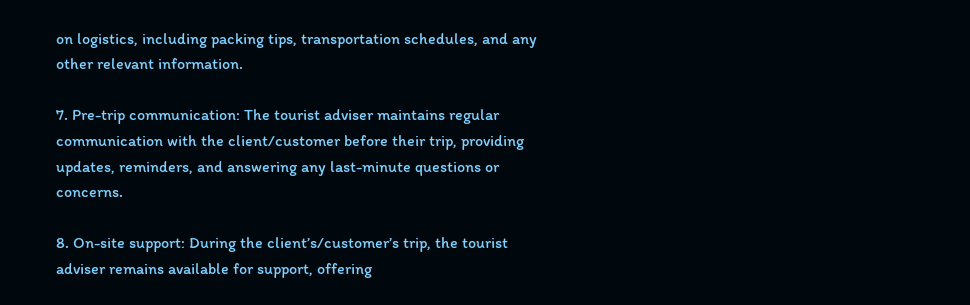on logistics, including packing tips, transportation schedules, and any other relevant information.

7. Pre-trip communication: The tourist adviser maintains regular communication with the client/customer before their trip, providing updates, reminders, and answering any last-minute questions or concerns.

8. On-site support: During the client’s/customer’s trip, the tourist adviser remains available for support, offering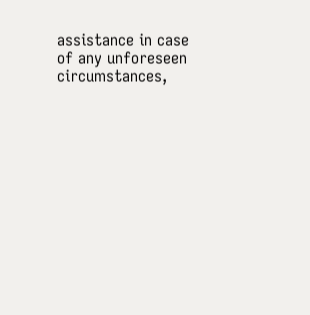assistance in case of any unforeseen circumstances,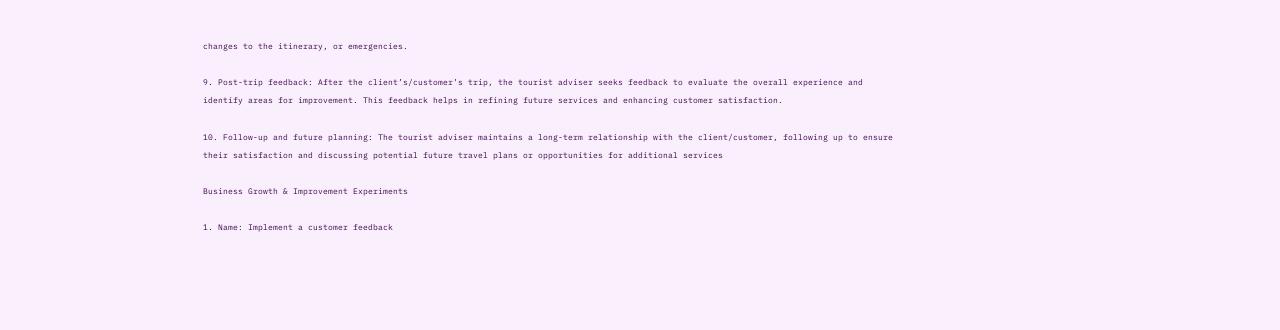changes to the itinerary, or emergencies.

9. Post-trip feedback: After the client’s/customer’s trip, the tourist adviser seeks feedback to evaluate the overall experience and identify areas for improvement. This feedback helps in refining future services and enhancing customer satisfaction.

10. Follow-up and future planning: The tourist adviser maintains a long-term relationship with the client/customer, following up to ensure their satisfaction and discussing potential future travel plans or opportunities for additional services

Business Growth & Improvement Experiments

1. Name: Implement a customer feedback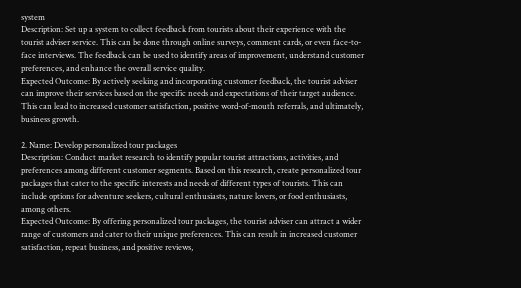system
Description: Set up a system to collect feedback from tourists about their experience with the tourist adviser service. This can be done through online surveys, comment cards, or even face-to-face interviews. The feedback can be used to identify areas of improvement, understand customer preferences, and enhance the overall service quality.
Expected Outcome: By actively seeking and incorporating customer feedback, the tourist adviser can improve their services based on the specific needs and expectations of their target audience. This can lead to increased customer satisfaction, positive word-of-mouth referrals, and ultimately, business growth.

2. Name: Develop personalized tour packages
Description: Conduct market research to identify popular tourist attractions, activities, and preferences among different customer segments. Based on this research, create personalized tour packages that cater to the specific interests and needs of different types of tourists. This can include options for adventure seekers, cultural enthusiasts, nature lovers, or food enthusiasts, among others.
Expected Outcome: By offering personalized tour packages, the tourist adviser can attract a wider range of customers and cater to their unique preferences. This can result in increased customer satisfaction, repeat business, and positive reviews,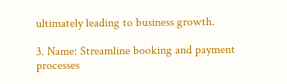ultimately leading to business growth.

3. Name: Streamline booking and payment processes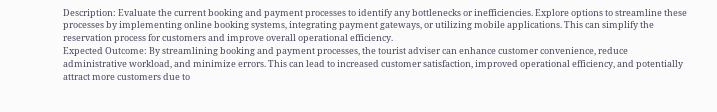Description: Evaluate the current booking and payment processes to identify any bottlenecks or inefficiencies. Explore options to streamline these processes by implementing online booking systems, integrating payment gateways, or utilizing mobile applications. This can simplify the reservation process for customers and improve overall operational efficiency.
Expected Outcome: By streamlining booking and payment processes, the tourist adviser can enhance customer convenience, reduce administrative workload, and minimize errors. This can lead to increased customer satisfaction, improved operational efficiency, and potentially attract more customers due to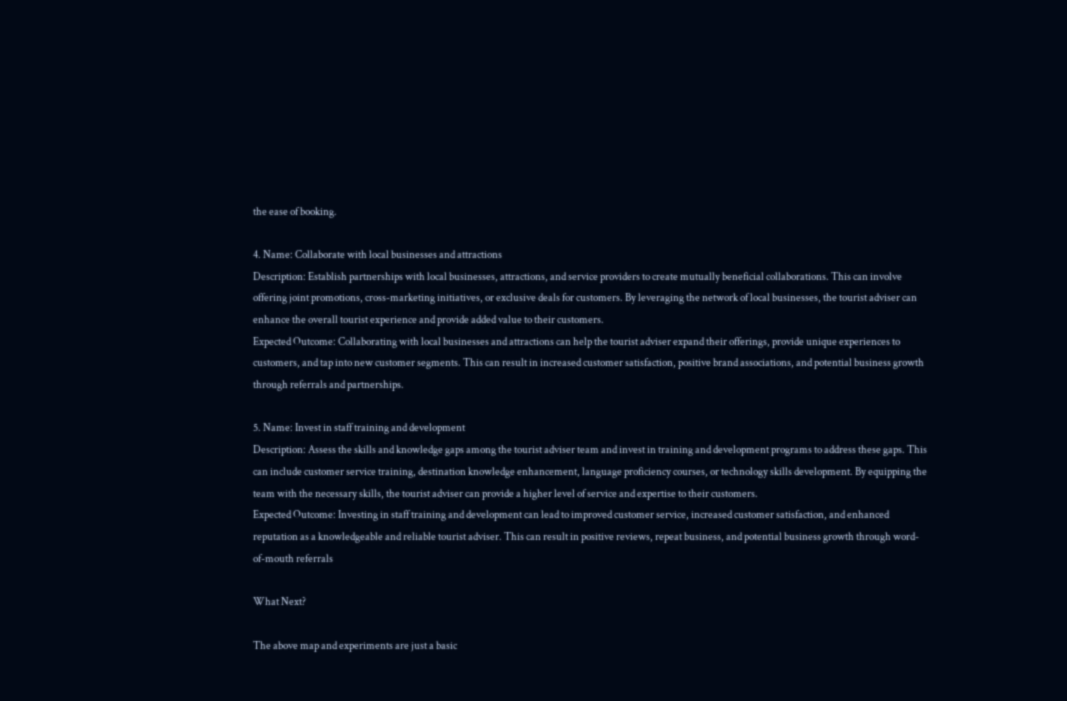the ease of booking.

4. Name: Collaborate with local businesses and attractions
Description: Establish partnerships with local businesses, attractions, and service providers to create mutually beneficial collaborations. This can involve offering joint promotions, cross-marketing initiatives, or exclusive deals for customers. By leveraging the network of local businesses, the tourist adviser can enhance the overall tourist experience and provide added value to their customers.
Expected Outcome: Collaborating with local businesses and attractions can help the tourist adviser expand their offerings, provide unique experiences to customers, and tap into new customer segments. This can result in increased customer satisfaction, positive brand associations, and potential business growth through referrals and partnerships.

5. Name: Invest in staff training and development
Description: Assess the skills and knowledge gaps among the tourist adviser team and invest in training and development programs to address these gaps. This can include customer service training, destination knowledge enhancement, language proficiency courses, or technology skills development. By equipping the team with the necessary skills, the tourist adviser can provide a higher level of service and expertise to their customers.
Expected Outcome: Investing in staff training and development can lead to improved customer service, increased customer satisfaction, and enhanced reputation as a knowledgeable and reliable tourist adviser. This can result in positive reviews, repeat business, and potential business growth through word-of-mouth referrals

What Next?

The above map and experiments are just a basic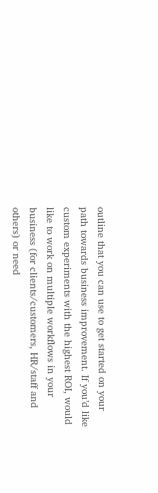outline that you can use to get started on your path towards business improvement. If you’d like custom experiments with the highest ROI, would like to work on multiple workflows in your business (for clients/customers, HR/staff and others) or need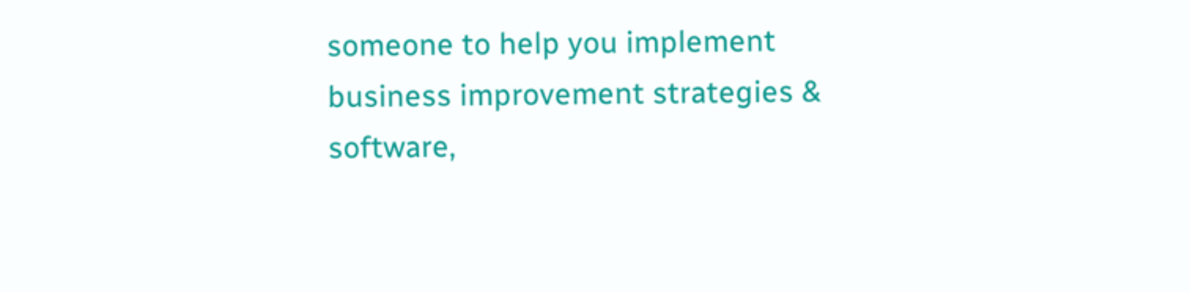someone to help you implement business improvement strategies & software,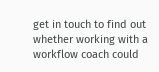get in touch to find out whether working with a workflow coach could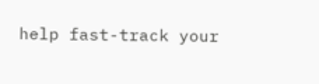help fast-track your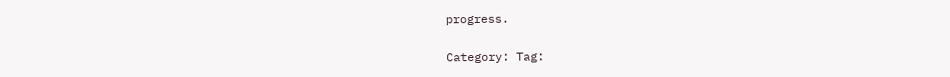progress.

Category: Tag: